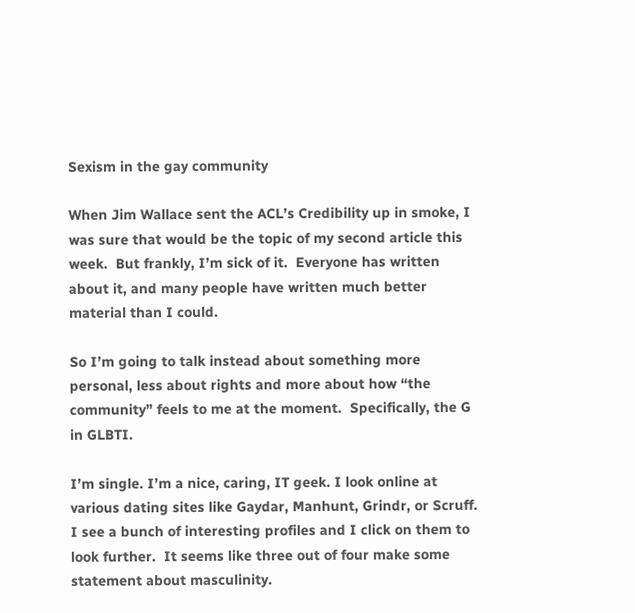Sexism in the gay community

When Jim Wallace sent the ACL’s Credibility up in smoke, I was sure that would be the topic of my second article this week.  But frankly, I’m sick of it.  Everyone has written about it, and many people have written much better material than I could.

So I’m going to talk instead about something more personal, less about rights and more about how “the community” feels to me at the moment.  Specifically, the G in GLBTI.

I’m single. I’m a nice, caring, IT geek. I look online at various dating sites like Gaydar, Manhunt, Grindr, or Scruff.  I see a bunch of interesting profiles and I click on them to look further.  It seems like three out of four make some statement about masculinity.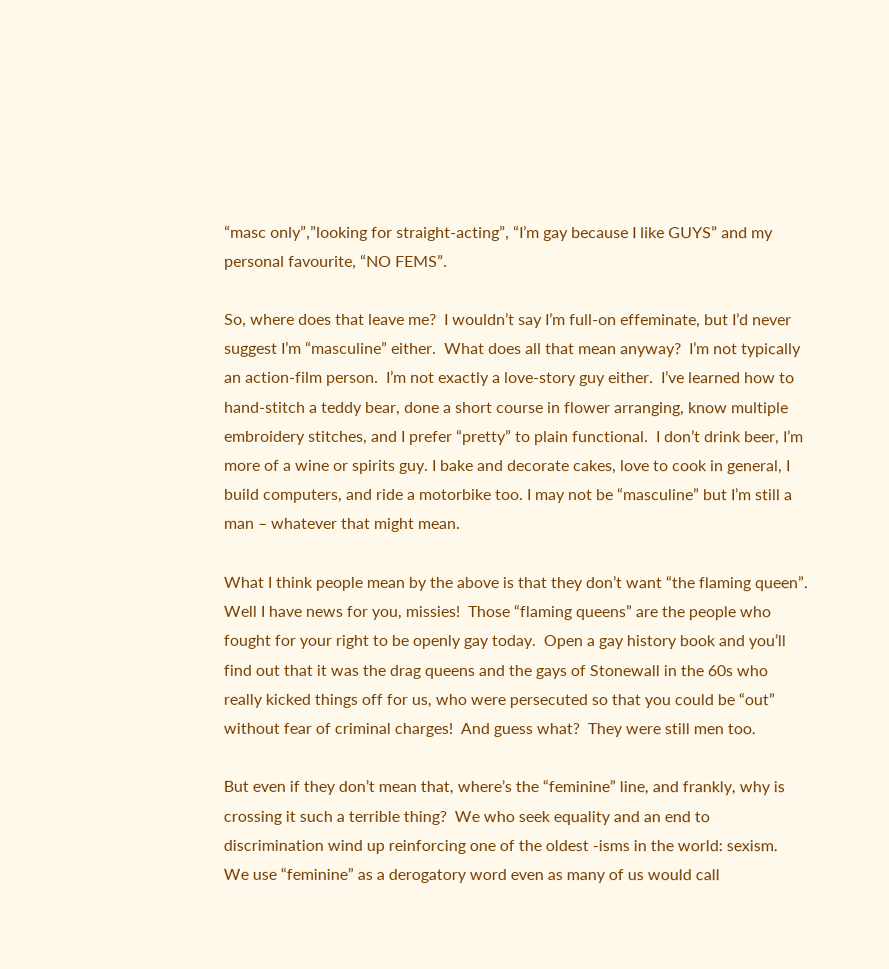“masc only”,”looking for straight-acting”, “I’m gay because I like GUYS” and my personal favourite, “NO FEMS”.

So, where does that leave me?  I wouldn’t say I’m full-on effeminate, but I’d never suggest I’m “masculine” either.  What does all that mean anyway?  I’m not typically an action-film person.  I’m not exactly a love-story guy either.  I’ve learned how to hand-stitch a teddy bear, done a short course in flower arranging, know multiple embroidery stitches, and I prefer “pretty” to plain functional.  I don’t drink beer, I’m more of a wine or spirits guy. I bake and decorate cakes, love to cook in general, I build computers, and ride a motorbike too. I may not be “masculine” but I’m still a man – whatever that might mean.

What I think people mean by the above is that they don’t want “the flaming queen”. Well I have news for you, missies!  Those “flaming queens” are the people who fought for your right to be openly gay today.  Open a gay history book and you’ll find out that it was the drag queens and the gays of Stonewall in the 60s who really kicked things off for us, who were persecuted so that you could be “out” without fear of criminal charges!  And guess what?  They were still men too.

But even if they don’t mean that, where’s the “feminine” line, and frankly, why is crossing it such a terrible thing?  We who seek equality and an end to discrimination wind up reinforcing one of the oldest -isms in the world: sexism.  We use “feminine” as a derogatory word even as many of us would call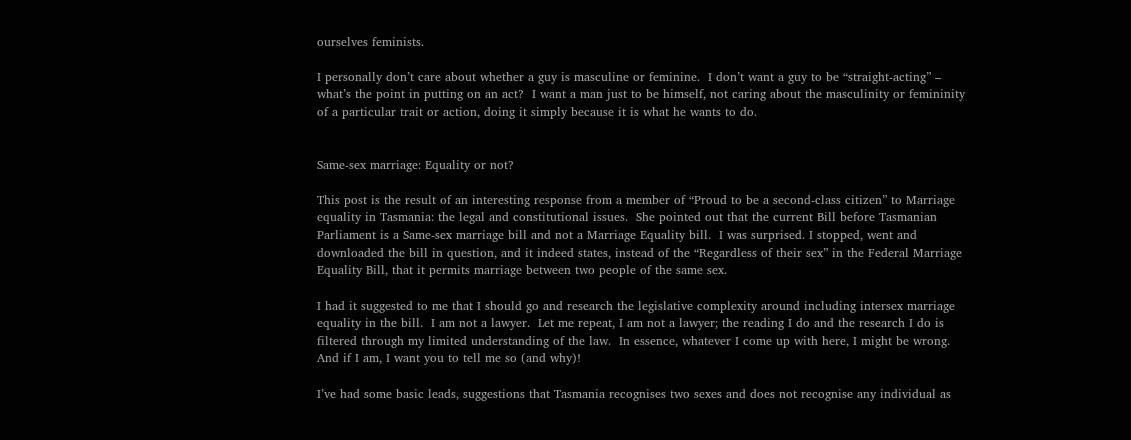ourselves feminists.

I personally don’t care about whether a guy is masculine or feminine.  I don’t want a guy to be “straight-acting” – what’s the point in putting on an act?  I want a man just to be himself, not caring about the masculinity or femininity of a particular trait or action, doing it simply because it is what he wants to do.


Same-sex marriage: Equality or not?

This post is the result of an interesting response from a member of “Proud to be a second-class citizen” to Marriage equality in Tasmania: the legal and constitutional issues.  She pointed out that the current Bill before Tasmanian Parliament is a Same-sex marriage bill and not a Marriage Equality bill.  I was surprised. I stopped, went and downloaded the bill in question, and it indeed states, instead of the “Regardless of their sex” in the Federal Marriage Equality Bill, that it permits marriage between two people of the same sex.

I had it suggested to me that I should go and research the legislative complexity around including intersex marriage equality in the bill.  I am not a lawyer.  Let me repeat, I am not a lawyer; the reading I do and the research I do is filtered through my limited understanding of the law.  In essence, whatever I come up with here, I might be wrong.  And if I am, I want you to tell me so (and why)!

I’ve had some basic leads, suggestions that Tasmania recognises two sexes and does not recognise any individual as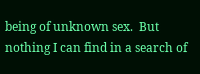being of unknown sex.  But nothing I can find in a search of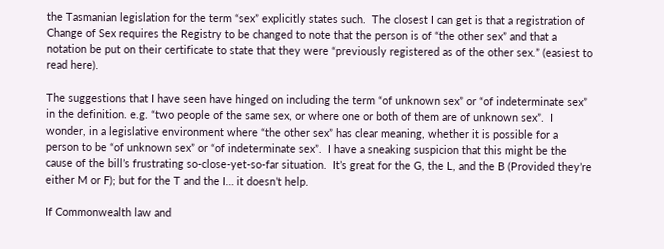the Tasmanian legislation for the term “sex” explicitly states such.  The closest I can get is that a registration of Change of Sex requires the Registry to be changed to note that the person is of “the other sex” and that a notation be put on their certificate to state that they were “previously registered as of the other sex.” (easiest to read here).

The suggestions that I have seen have hinged on including the term “of unknown sex” or “of indeterminate sex” in the definition. e.g. “two people of the same sex, or where one or both of them are of unknown sex”.  I wonder, in a legislative environment where “the other sex” has clear meaning, whether it is possible for a person to be “of unknown sex” or “of indeterminate sex”.  I have a sneaking suspicion that this might be the cause of the bill’s frustrating so-close-yet-so-far situation.  It’s great for the G, the L, and the B (Provided they’re either M or F); but for the T and the I… it doesn’t help.

If Commonwealth law and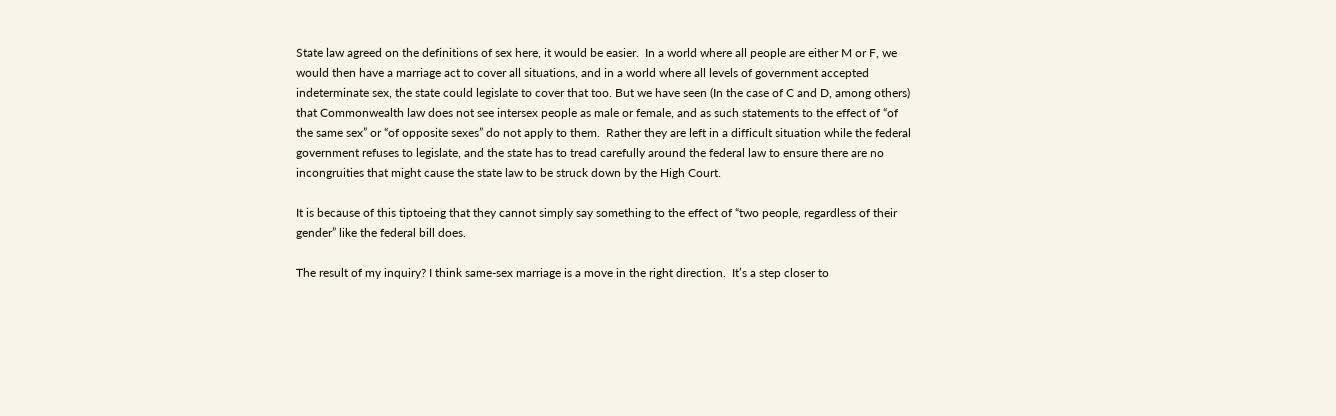State law agreed on the definitions of sex here, it would be easier.  In a world where all people are either M or F, we would then have a marriage act to cover all situations, and in a world where all levels of government accepted indeterminate sex, the state could legislate to cover that too. But we have seen (In the case of C and D, among others) that Commonwealth law does not see intersex people as male or female, and as such statements to the effect of “of the same sex” or “of opposite sexes” do not apply to them.  Rather they are left in a difficult situation while the federal government refuses to legislate, and the state has to tread carefully around the federal law to ensure there are no incongruities that might cause the state law to be struck down by the High Court.

It is because of this tiptoeing that they cannot simply say something to the effect of “two people, regardless of their gender” like the federal bill does.

The result of my inquiry? I think same-sex marriage is a move in the right direction.  It’s a step closer to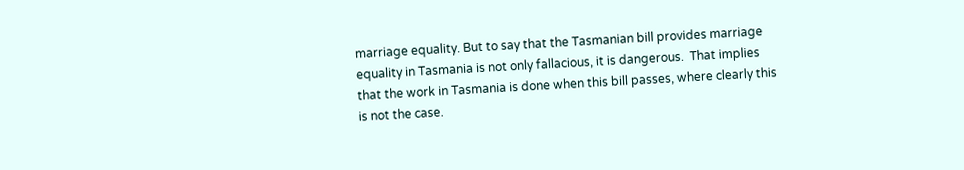marriage equality. But to say that the Tasmanian bill provides marriage equality in Tasmania is not only fallacious, it is dangerous.  That implies that the work in Tasmania is done when this bill passes, where clearly this is not the case.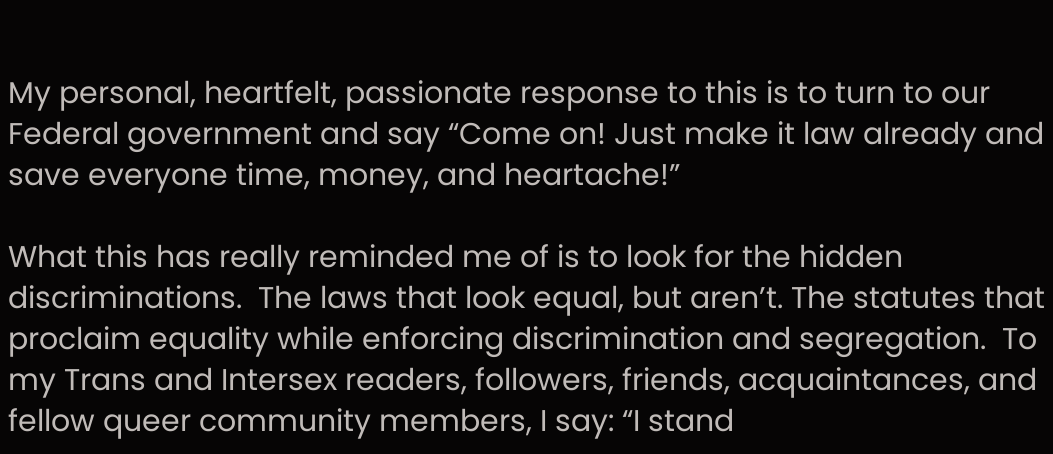My personal, heartfelt, passionate response to this is to turn to our Federal government and say “Come on! Just make it law already and save everyone time, money, and heartache!”

What this has really reminded me of is to look for the hidden discriminations.  The laws that look equal, but aren’t. The statutes that proclaim equality while enforcing discrimination and segregation.  To my Trans and Intersex readers, followers, friends, acquaintances, and fellow queer community members, I say: “I stand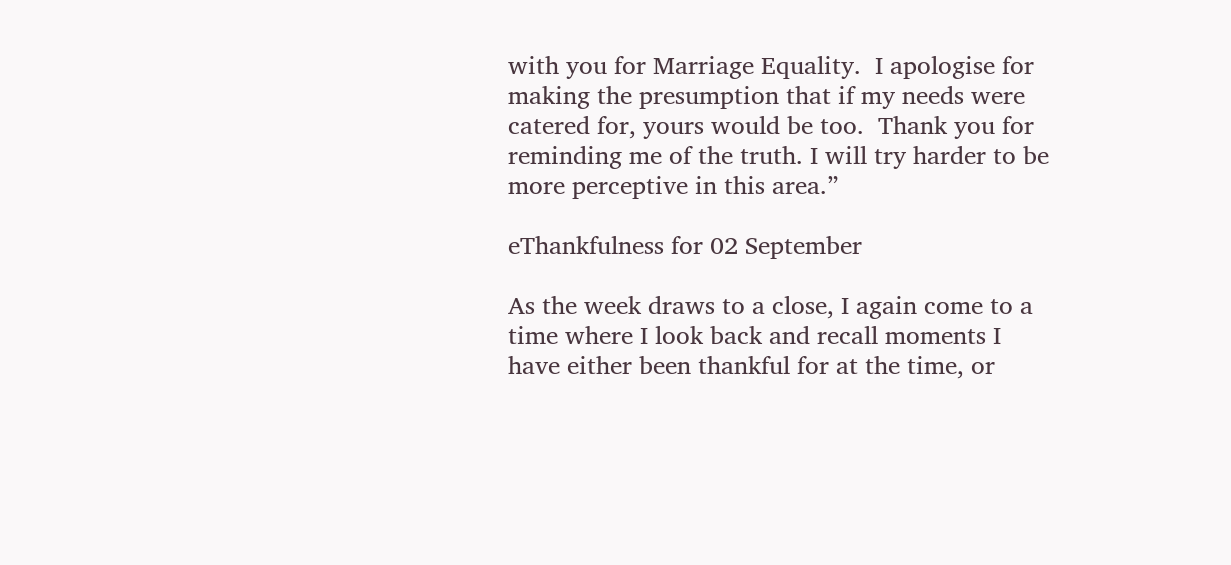with you for Marriage Equality.  I apologise for making the presumption that if my needs were catered for, yours would be too.  Thank you for reminding me of the truth. I will try harder to be more perceptive in this area.”

eThankfulness for 02 September

As the week draws to a close, I again come to a time where I look back and recall moments I have either been thankful for at the time, or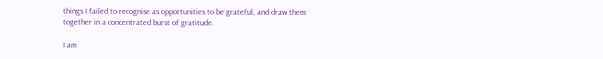things I failed to recognise as opportunities to be grateful, and draw them together in a concentrated burst of gratitude.

I am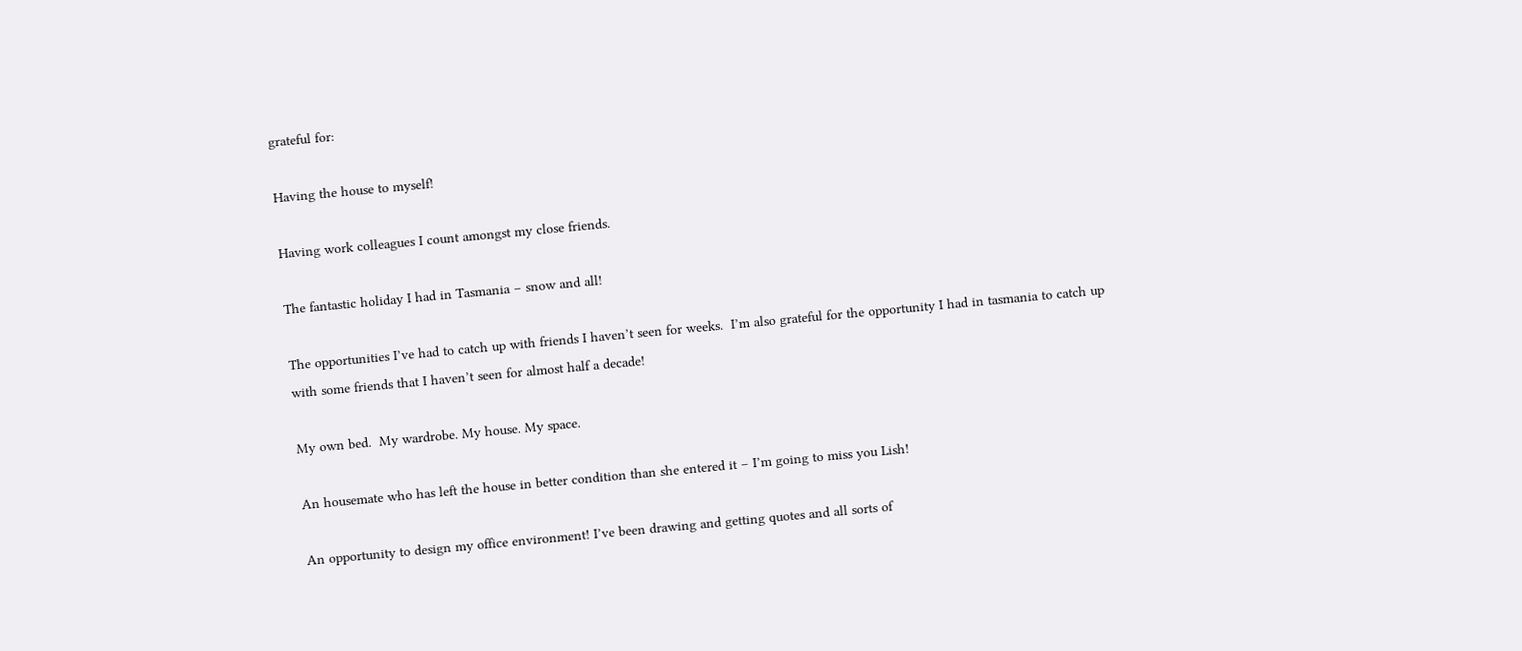grateful for:

Having the house to myself!

Having work colleagues I count amongst my close friends.

The fantastic holiday I had in Tasmania – snow and all!

The opportunities I’ve had to catch up with friends I haven’t seen for weeks.  I’m also grateful for the opportunity I had in tasmania to catch up with some friends that I haven’t seen for almost half a decade!

My own bed.  My wardrobe. My house. My space.

An housemate who has left the house in better condition than she entered it – I’m going to miss you Lish!

An opportunity to design my office environment! I’ve been drawing and getting quotes and all sorts of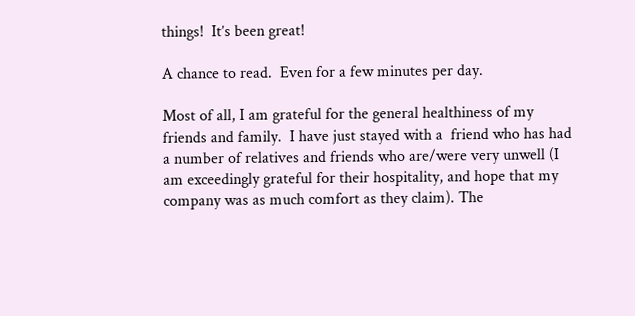things!  It’s been great!

A chance to read.  Even for a few minutes per day.

Most of all, I am grateful for the general healthiness of my friends and family.  I have just stayed with a  friend who has had a number of relatives and friends who are/were very unwell (I am exceedingly grateful for their hospitality, and hope that my company was as much comfort as they claim). The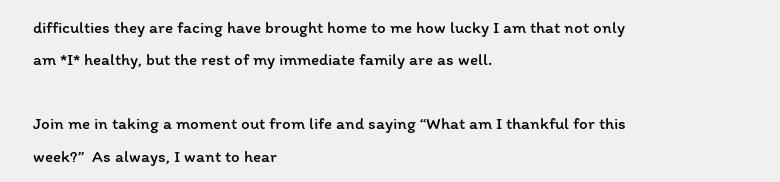difficulties they are facing have brought home to me how lucky I am that not only am *I* healthy, but the rest of my immediate family are as well.

Join me in taking a moment out from life and saying “What am I thankful for this week?”  As always, I want to hear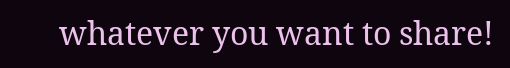whatever you want to share!